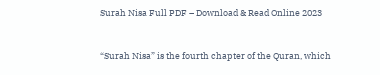Surah Nisa Full PDF – Download & Read Online 2023


“Surah Nisa” is the fourth chapter of the Quran, which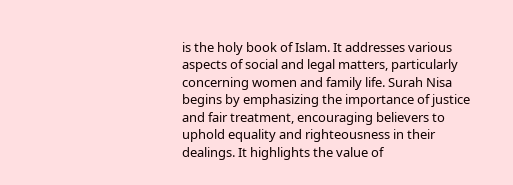is the holy book of Islam. It addresses various aspects of social and legal matters, particularly concerning women and family life. Surah Nisa begins by emphasizing the importance of justice and fair treatment, encouraging believers to uphold equality and righteousness in their dealings. It highlights the value of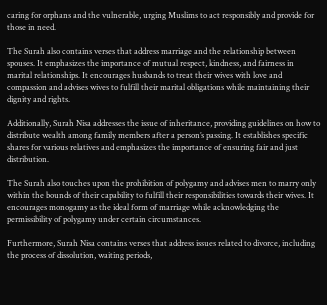caring for orphans and the vulnerable, urging Muslims to act responsibly and provide for those in need.

The Surah also contains verses that address marriage and the relationship between spouses. It emphasizes the importance of mutual respect, kindness, and fairness in marital relationships. It encourages husbands to treat their wives with love and compassion and advises wives to fulfill their marital obligations while maintaining their dignity and rights.

Additionally, Surah Nisa addresses the issue of inheritance, providing guidelines on how to distribute wealth among family members after a person’s passing. It establishes specific shares for various relatives and emphasizes the importance of ensuring fair and just distribution.

The Surah also touches upon the prohibition of polygamy and advises men to marry only within the bounds of their capability to fulfill their responsibilities towards their wives. It encourages monogamy as the ideal form of marriage while acknowledging the permissibility of polygamy under certain circumstances.

Furthermore, Surah Nisa contains verses that address issues related to divorce, including the process of dissolution, waiting periods,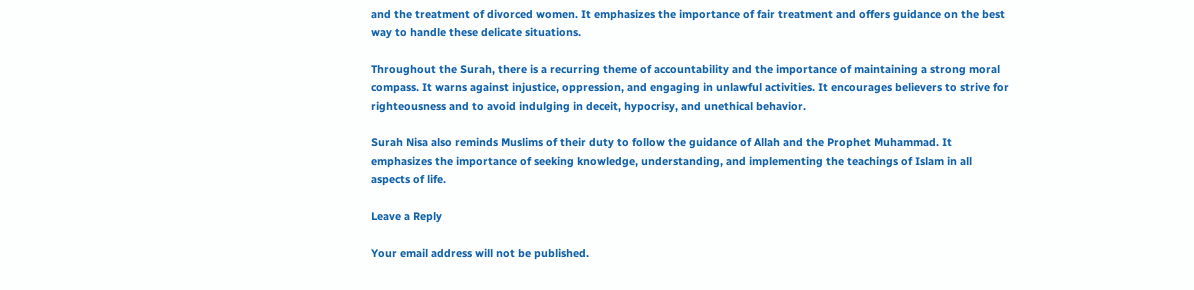and the treatment of divorced women. It emphasizes the importance of fair treatment and offers guidance on the best way to handle these delicate situations.

Throughout the Surah, there is a recurring theme of accountability and the importance of maintaining a strong moral compass. It warns against injustice, oppression, and engaging in unlawful activities. It encourages believers to strive for righteousness and to avoid indulging in deceit, hypocrisy, and unethical behavior.

Surah Nisa also reminds Muslims of their duty to follow the guidance of Allah and the Prophet Muhammad. It emphasizes the importance of seeking knowledge, understanding, and implementing the teachings of Islam in all aspects of life.

Leave a Reply

Your email address will not be published.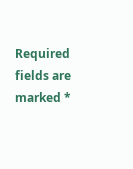Required fields are marked *